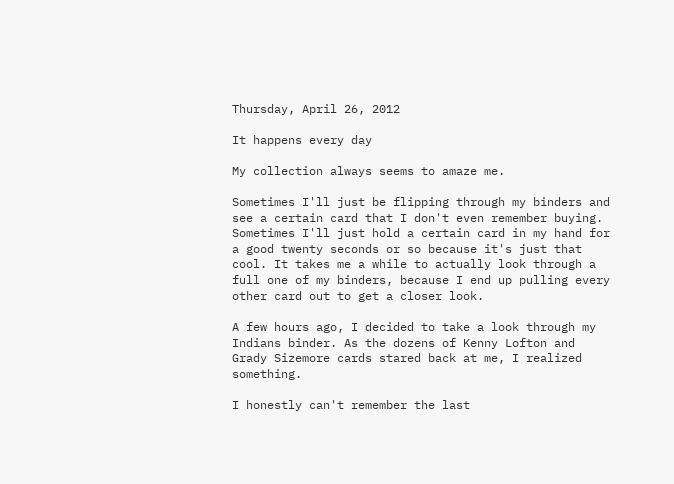Thursday, April 26, 2012

It happens every day

My collection always seems to amaze me.

Sometimes I'll just be flipping through my binders and see a certain card that I don't even remember buying. Sometimes I'll just hold a certain card in my hand for a good twenty seconds or so because it's just that cool. It takes me a while to actually look through a full one of my binders, because I end up pulling every other card out to get a closer look.

A few hours ago, I decided to take a look through my Indians binder. As the dozens of Kenny Lofton and Grady Sizemore cards stared back at me, I realized something.

I honestly can't remember the last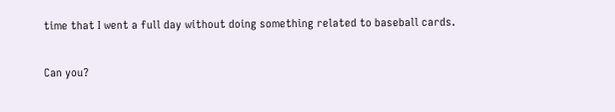time that I went a full day without doing something related to baseball cards.

Can you?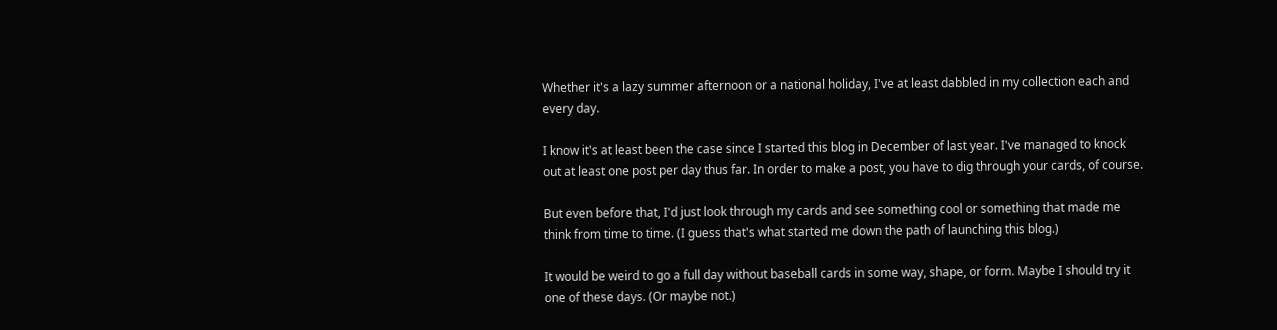Whether it's a lazy summer afternoon or a national holiday, I've at least dabbled in my collection each and every day.

I know it's at least been the case since I started this blog in December of last year. I've managed to knock out at least one post per day thus far. In order to make a post, you have to dig through your cards, of course.

But even before that, I'd just look through my cards and see something cool or something that made me think from time to time. (I guess that's what started me down the path of launching this blog.)

It would be weird to go a full day without baseball cards in some way, shape, or form. Maybe I should try it one of these days. (Or maybe not.)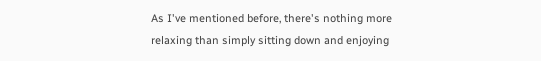As I've mentioned before, there's nothing more relaxing than simply sitting down and enjoying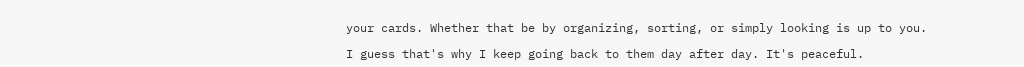your cards. Whether that be by organizing, sorting, or simply looking is up to you.

I guess that's why I keep going back to them day after day. It's peaceful.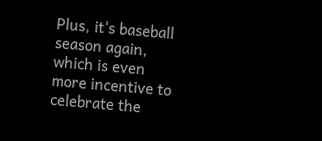Plus, it's baseball season again, which is even more incentive to celebrate the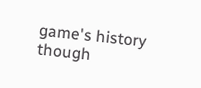game's history though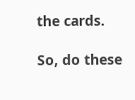the cards.

So, do these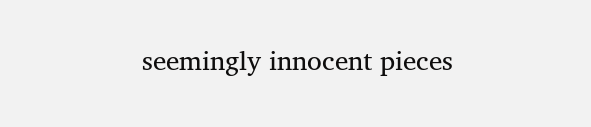seemingly innocent pieces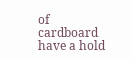of cardboard have a hold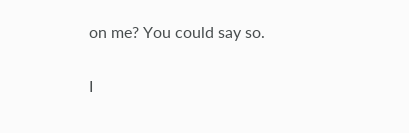on me? You could say so.

I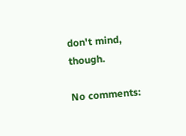don't mind, though.

No comments: